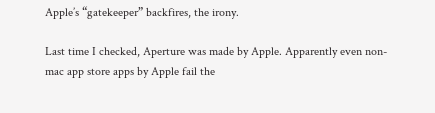Apple’s “gatekeeper” backfires, the irony.

Last time I checked, Aperture was made by Apple. Apparently even non-mac app store apps by Apple fail the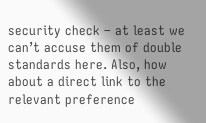security check – at least we can’t accuse them of double standards here. Also, how about a direct link to the relevant preference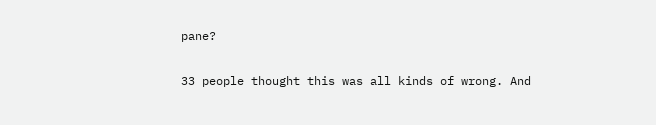pane?

33 people thought this was all kinds of wrong. And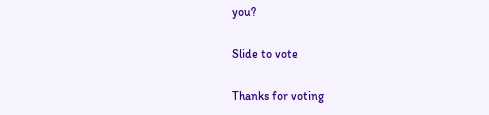you?

Slide to vote

Thanks for voting